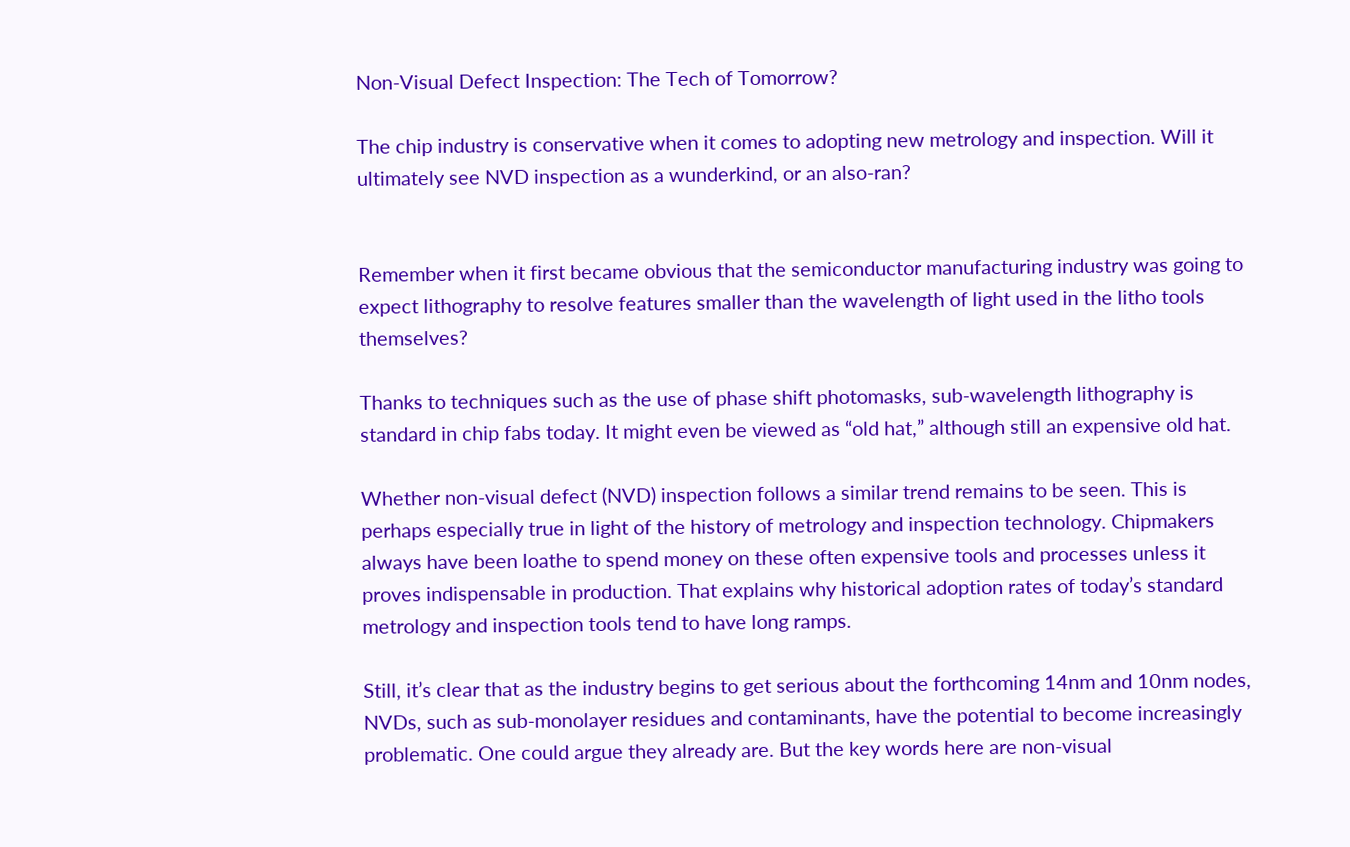Non-Visual Defect Inspection: The Tech of Tomorrow?

The chip industry is conservative when it comes to adopting new metrology and inspection. Will it ultimately see NVD inspection as a wunderkind, or an also-ran?


Remember when it first became obvious that the semiconductor manufacturing industry was going to expect lithography to resolve features smaller than the wavelength of light used in the litho tools themselves?

Thanks to techniques such as the use of phase shift photomasks, sub-wavelength lithography is standard in chip fabs today. It might even be viewed as “old hat,” although still an expensive old hat.

Whether non-visual defect (NVD) inspection follows a similar trend remains to be seen. This is perhaps especially true in light of the history of metrology and inspection technology. Chipmakers always have been loathe to spend money on these often expensive tools and processes unless it proves indispensable in production. That explains why historical adoption rates of today’s standard metrology and inspection tools tend to have long ramps.

Still, it’s clear that as the industry begins to get serious about the forthcoming 14nm and 10nm nodes, NVDs, such as sub-monolayer residues and contaminants, have the potential to become increasingly problematic. One could argue they already are. But the key words here are non-visual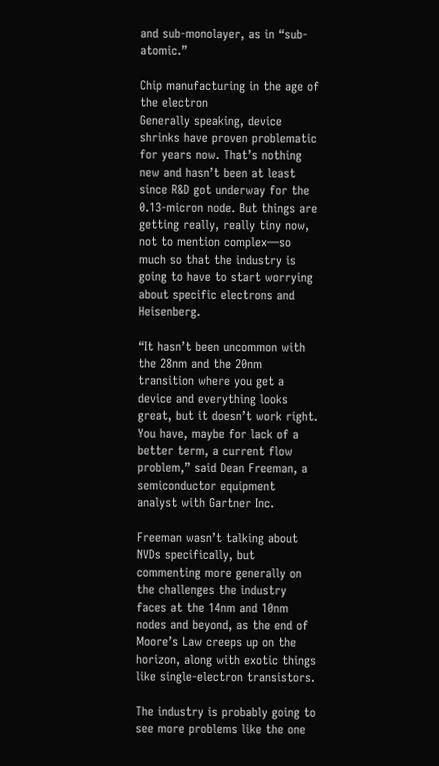and sub-monolayer, as in “sub-atomic.”

Chip manufacturing in the age of the electron
Generally speaking, device shrinks have proven problematic for years now. That’s nothing new and hasn’t been at least since R&D got underway for the 0.13-micron node. But things are getting really, really tiny now, not to mention complex—so much so that the industry is going to have to start worrying about specific electrons and Heisenberg.

“It hasn’t been uncommon with the 28nm and the 20nm transition where you get a device and everything looks great, but it doesn’t work right. You have, maybe for lack of a better term, a current flow problem,” said Dean Freeman, a semiconductor equipment analyst with Gartner Inc.

Freeman wasn’t talking about NVDs specifically, but commenting more generally on the challenges the industry faces at the 14nm and 10nm nodes and beyond, as the end of Moore’s Law creeps up on the horizon, along with exotic things like single-electron transistors.

The industry is probably going to see more problems like the one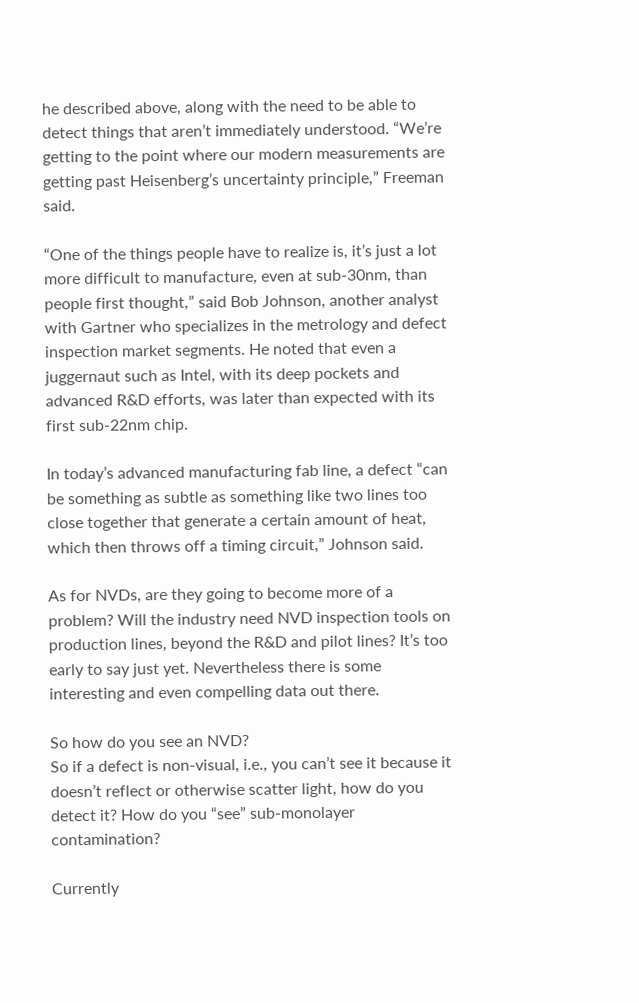he described above, along with the need to be able to detect things that aren’t immediately understood. “We’re getting to the point where our modern measurements are getting past Heisenberg’s uncertainty principle,” Freeman said.

“One of the things people have to realize is, it’s just a lot more difficult to manufacture, even at sub-30nm, than people first thought,” said Bob Johnson, another analyst with Gartner who specializes in the metrology and defect inspection market segments. He noted that even a juggernaut such as Intel, with its deep pockets and advanced R&D efforts, was later than expected with its first sub-22nm chip.

In today’s advanced manufacturing fab line, a defect “can be something as subtle as something like two lines too close together that generate a certain amount of heat, which then throws off a timing circuit,” Johnson said.

As for NVDs, are they going to become more of a problem? Will the industry need NVD inspection tools on production lines, beyond the R&D and pilot lines? It’s too early to say just yet. Nevertheless there is some interesting and even compelling data out there.

So how do you see an NVD?
So if a defect is non-visual, i.e., you can’t see it because it doesn’t reflect or otherwise scatter light, how do you detect it? How do you “see” sub-monolayer contamination?

Currently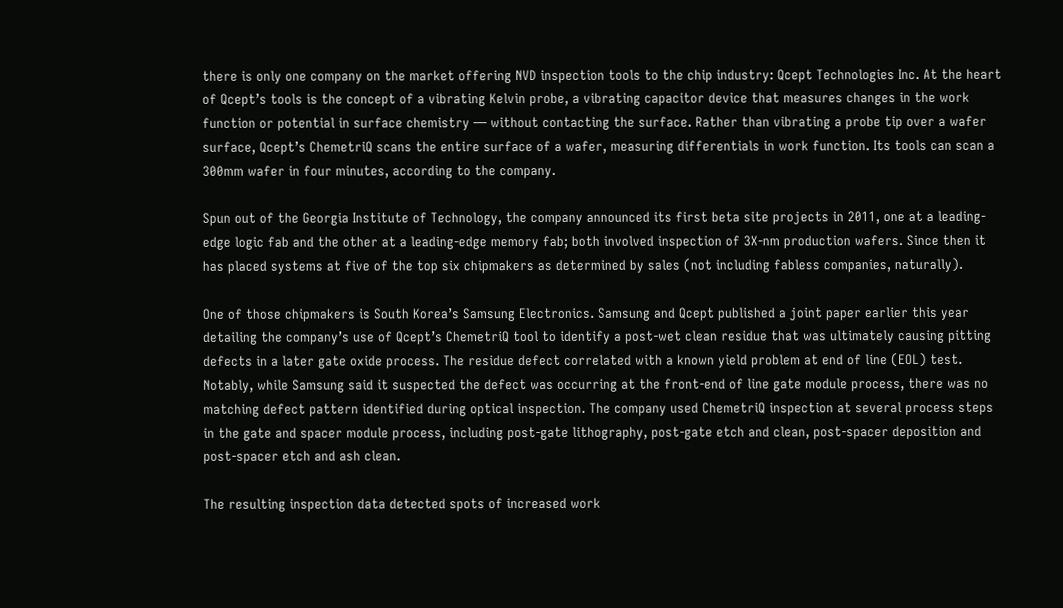there is only one company on the market offering NVD inspection tools to the chip industry: Qcept Technologies Inc. At the heart of Qcept’s tools is the concept of a vibrating Kelvin probe, a vibrating capacitor device that measures changes in the work function or potential in surface chemistry — without contacting the surface. Rather than vibrating a probe tip over a wafer surface, Qcept’s ChemetriQ scans the entire surface of a wafer, measuring differentials in work function. Its tools can scan a 300mm wafer in four minutes, according to the company.

Spun out of the Georgia Institute of Technology, the company announced its first beta site projects in 2011, one at a leading-edge logic fab and the other at a leading-edge memory fab; both involved inspection of 3X-nm production wafers. Since then it has placed systems at five of the top six chipmakers as determined by sales (not including fabless companies, naturally).

One of those chipmakers is South Korea’s Samsung Electronics. Samsung and Qcept published a joint paper earlier this year detailing the company’s use of Qcept’s ChemetriQ tool to identify a post-wet clean residue that was ultimately causing pitting defects in a later gate oxide process. The residue defect correlated with a known yield problem at end of line (EOL) test. Notably, while Samsung said it suspected the defect was occurring at the front-end of line gate module process, there was no matching defect pattern identified during optical inspection. The company used ChemetriQ inspection at several process steps in the gate and spacer module process, including post-gate lithography, post-gate etch and clean, post-spacer deposition and post-spacer etch and ash clean.

The resulting inspection data detected spots of increased work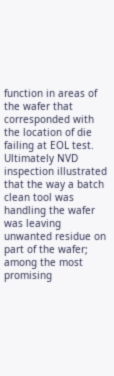function in areas of the wafer that corresponded with the location of die failing at EOL test. Ultimately NVD inspection illustrated that the way a batch clean tool was handling the wafer was leaving unwanted residue on part of the wafer; among the most promising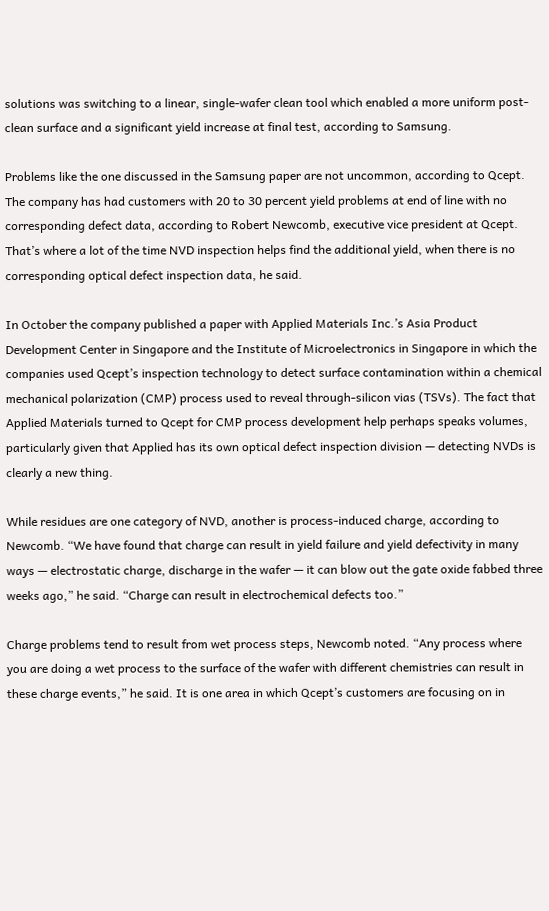solutions was switching to a linear, single-wafer clean tool which enabled a more uniform post-clean surface and a significant yield increase at final test, according to Samsung.

Problems like the one discussed in the Samsung paper are not uncommon, according to Qcept. The company has had customers with 20 to 30 percent yield problems at end of line with no corresponding defect data, according to Robert Newcomb, executive vice president at Qcept. That’s where a lot of the time NVD inspection helps find the additional yield, when there is no corresponding optical defect inspection data, he said.

In October the company published a paper with Applied Materials Inc.’s Asia Product Development Center in Singapore and the Institute of Microelectronics in Singapore in which the companies used Qcept’s inspection technology to detect surface contamination within a chemical mechanical polarization (CMP) process used to reveal through-silicon vias (TSVs). The fact that Applied Materials turned to Qcept for CMP process development help perhaps speaks volumes, particularly given that Applied has its own optical defect inspection division — detecting NVDs is clearly a new thing.

While residues are one category of NVD, another is process-induced charge, according to Newcomb. “We have found that charge can result in yield failure and yield defectivity in many ways — electrostatic charge, discharge in the wafer — it can blow out the gate oxide fabbed three weeks ago,” he said. “Charge can result in electrochemical defects too.”

Charge problems tend to result from wet process steps, Newcomb noted. “Any process where you are doing a wet process to the surface of the wafer with different chemistries can result in these charge events,” he said. It is one area in which Qcept’s customers are focusing on in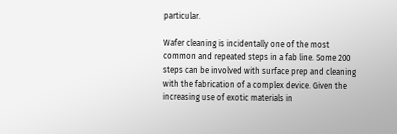particular.

Wafer cleaning is incidentally one of the most common and repeated steps in a fab line. Some 200 steps can be involved with surface prep and cleaning with the fabrication of a complex device. Given the increasing use of exotic materials in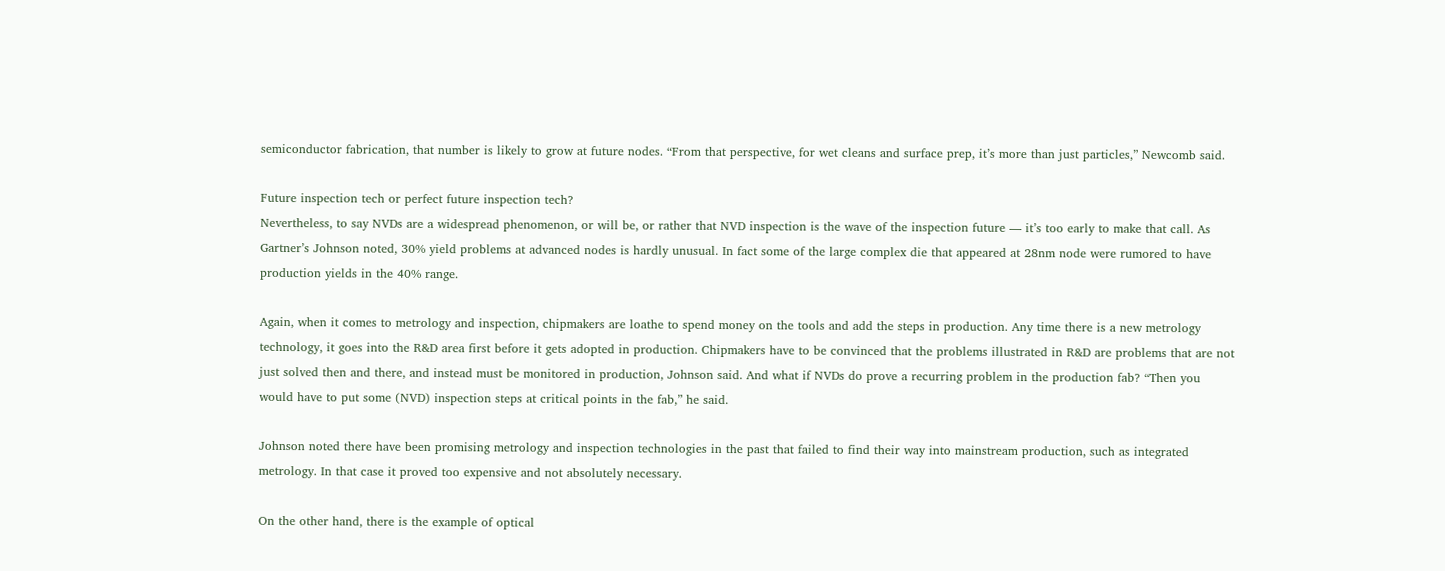semiconductor fabrication, that number is likely to grow at future nodes. “From that perspective, for wet cleans and surface prep, it’s more than just particles,” Newcomb said.

Future inspection tech or perfect future inspection tech?
Nevertheless, to say NVDs are a widespread phenomenon, or will be, or rather that NVD inspection is the wave of the inspection future — it’s too early to make that call. As Gartner’s Johnson noted, 30% yield problems at advanced nodes is hardly unusual. In fact some of the large complex die that appeared at 28nm node were rumored to have production yields in the 40% range.

Again, when it comes to metrology and inspection, chipmakers are loathe to spend money on the tools and add the steps in production. Any time there is a new metrology technology, it goes into the R&D area first before it gets adopted in production. Chipmakers have to be convinced that the problems illustrated in R&D are problems that are not just solved then and there, and instead must be monitored in production, Johnson said. And what if NVDs do prove a recurring problem in the production fab? “Then you would have to put some (NVD) inspection steps at critical points in the fab,” he said.

Johnson noted there have been promising metrology and inspection technologies in the past that failed to find their way into mainstream production, such as integrated metrology. In that case it proved too expensive and not absolutely necessary.

On the other hand, there is the example of optical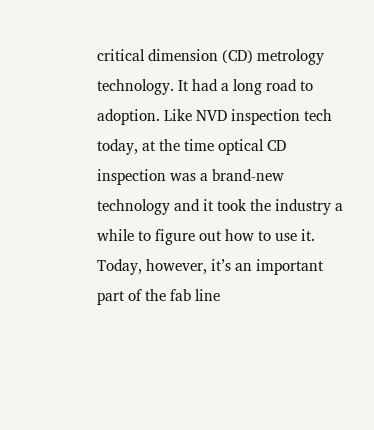critical dimension (CD) metrology technology. It had a long road to adoption. Like NVD inspection tech today, at the time optical CD inspection was a brand-new technology and it took the industry a while to figure out how to use it. Today, however, it’s an important part of the fab line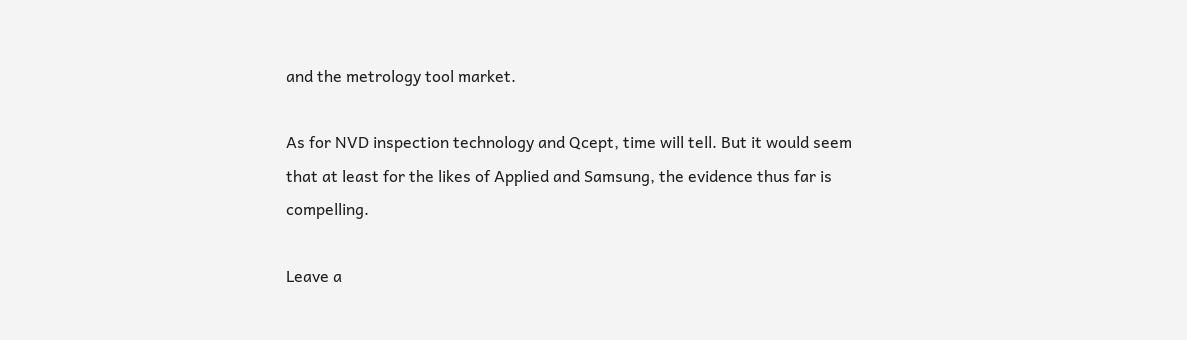and the metrology tool market.

As for NVD inspection technology and Qcept, time will tell. But it would seem that at least for the likes of Applied and Samsung, the evidence thus far is compelling.

Leave a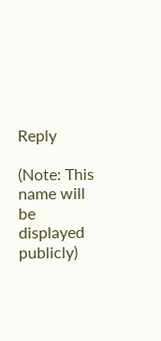Reply

(Note: This name will be displayed publicly)